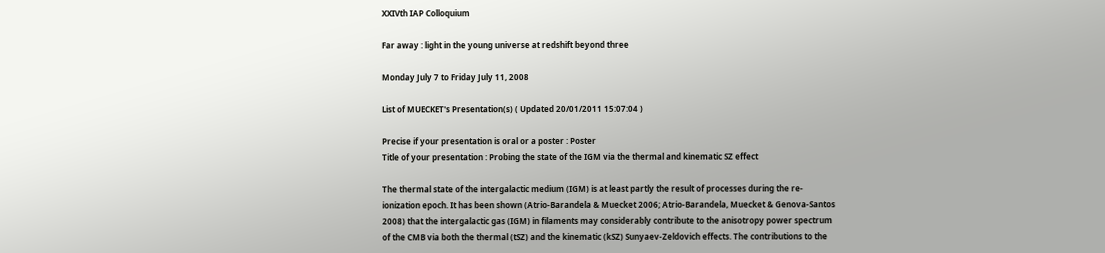XXIVth IAP Colloquium

Far away : light in the young universe at redshift beyond three

Monday July 7 to Friday July 11, 2008

List of MUECKET's Presentation(s) ( Updated 20/01/2011 15:07:04 )

Precise if your presentation is oral or a poster : Poster
Title of your presentation : Probing the state of the IGM via the thermal and kinematic SZ effect

The thermal state of the intergalactic medium (IGM) is at least partly the result of processes during the re-ionization epoch. It has been shown (Atrio-Barandela & Muecket 2006; Atrio-Barandela, Muecket & Genova-Santos 2008) that the intergalactic gas (IGM) in filaments may considerably contribute to the anisotropy power spectrum of the CMB via both the thermal (tSZ) and the kinematic (kSZ) Sunyaev-Zeldovich effects. The contributions to the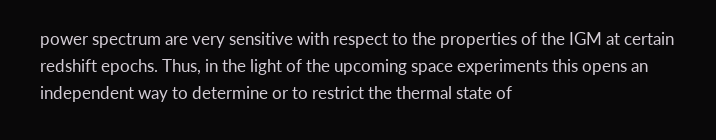power spectrum are very sensitive with respect to the properties of the IGM at certain redshift epochs. Thus, in the light of the upcoming space experiments this opens an independent way to determine or to restrict the thermal state of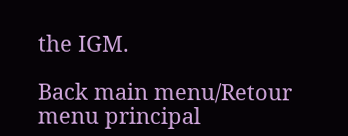the IGM.

Back main menu/Retour menu principal